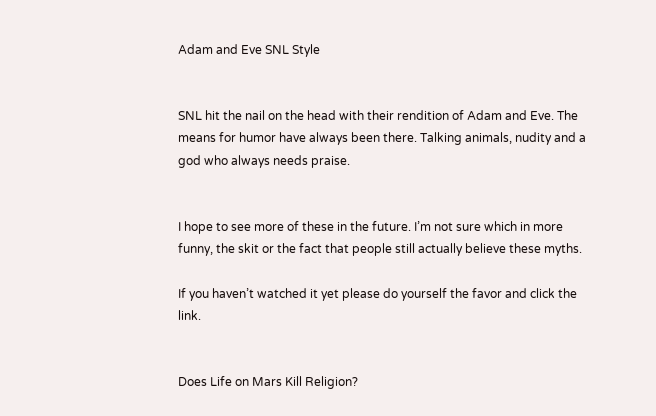Adam and Eve SNL Style


SNL hit the nail on the head with their rendition of Adam and Eve. The means for humor have always been there. Talking animals, nudity and a god who always needs praise.


I hope to see more of these in the future. I’m not sure which in more funny, the skit or the fact that people still actually believe these myths.

If you haven’t watched it yet please do yourself the favor and click the link.


Does Life on Mars Kill Religion?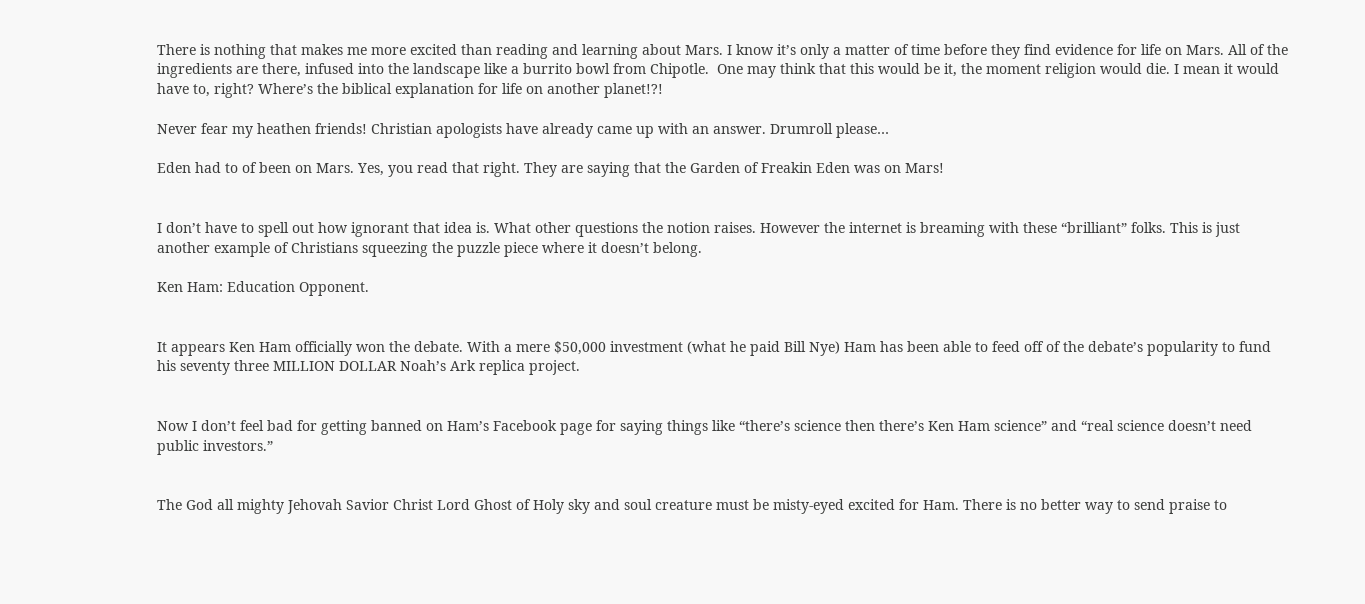There is nothing that makes me more excited than reading and learning about Mars. I know it’s only a matter of time before they find evidence for life on Mars. All of the ingredients are there, infused into the landscape like a burrito bowl from Chipotle.  One may think that this would be it, the moment religion would die. I mean it would have to, right? Where’s the biblical explanation for life on another planet!?!

Never fear my heathen friends! Christian apologists have already came up with an answer. Drumroll please…

Eden had to of been on Mars. Yes, you read that right. They are saying that the Garden of Freakin Eden was on Mars!


I don’t have to spell out how ignorant that idea is. What other questions the notion raises. However the internet is breaming with these “brilliant” folks. This is just another example of Christians squeezing the puzzle piece where it doesn’t belong.

Ken Ham: Education Opponent.


It appears Ken Ham officially won the debate. With a mere $50,000 investment (what he paid Bill Nye) Ham has been able to feed off of the debate’s popularity to fund his seventy three MILLION DOLLAR Noah’s Ark replica project.


Now I don’t feel bad for getting banned on Ham’s Facebook page for saying things like “there’s science then there’s Ken Ham science” and “real science doesn’t need public investors.”


The God all mighty Jehovah Savior Christ Lord Ghost of Holy sky and soul creature must be misty-eyed excited for Ham. There is no better way to send praise to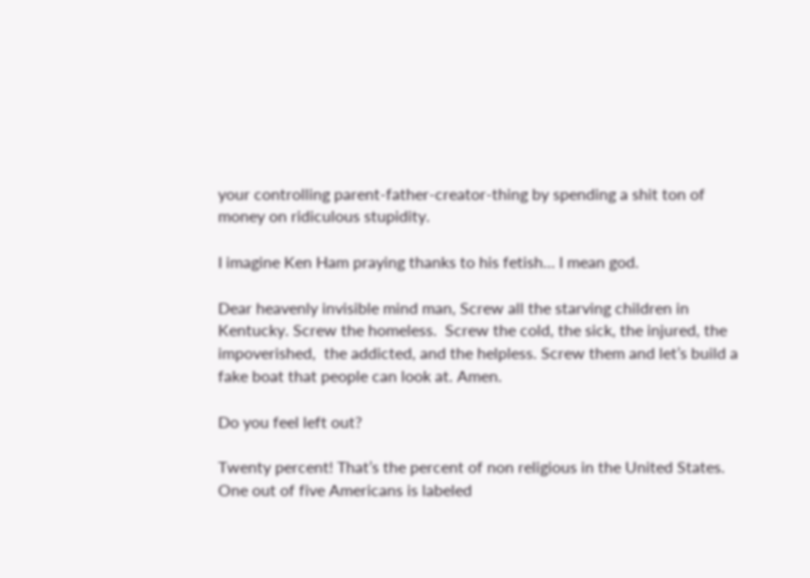your controlling parent-father-creator-thing by spending a shit ton of money on ridiculous stupidity.

I imagine Ken Ham praying thanks to his fetish… I mean god.

Dear heavenly invisible mind man, Screw all the starving children in Kentucky. Screw the homeless.  Screw the cold, the sick, the injured, the impoverished,  the addicted, and the helpless. Screw them and let’s build a fake boat that people can look at. Amen.

Do you feel left out?

Twenty percent! That’s the percent of non religious in the United States. One out of five Americans is labeled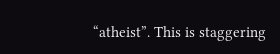“atheist”. This is staggering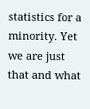statistics for a minority. Yet we are just that and what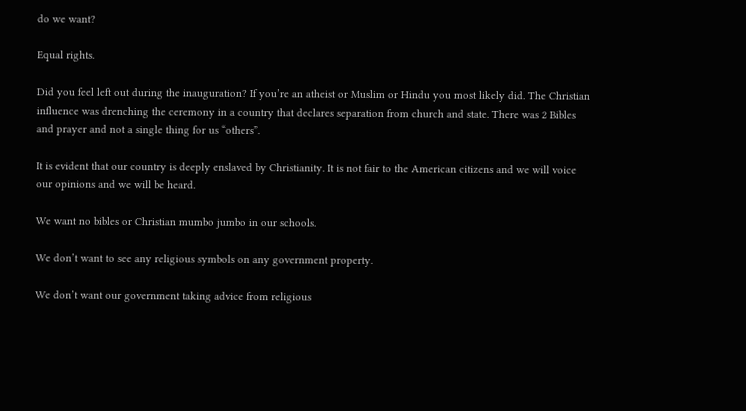do we want?

Equal rights.

Did you feel left out during the inauguration? If you’re an atheist or Muslim or Hindu you most likely did. The Christian influence was drenching the ceremony in a country that declares separation from church and state. There was 2 Bibles and prayer and not a single thing for us “others”.

It is evident that our country is deeply enslaved by Christianity. It is not fair to the American citizens and we will voice our opinions and we will be heard.

We want no bibles or Christian mumbo jumbo in our schools.

We don’t want to see any religious symbols on any government property.

We don’t want our government taking advice from religious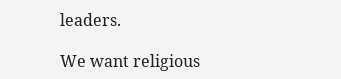leaders.

We want religious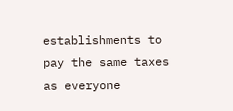establishments to pay the same taxes as everyone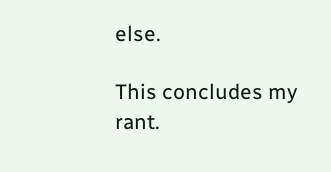else.

This concludes my rant.